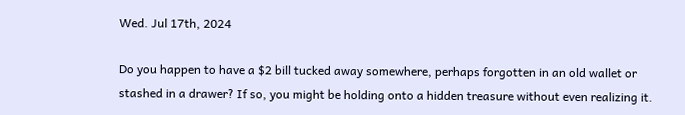Wed. Jul 17th, 2024

Do you happen to have a $2 bill tucked away somewhere, perhaps forgotten in an old wallet or stashed in a drawer? If so, you might be holding onto a hidden treasure without even realizing it.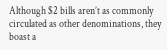Although $2 bills aren’t as commonly circulated as other denominations, they boast a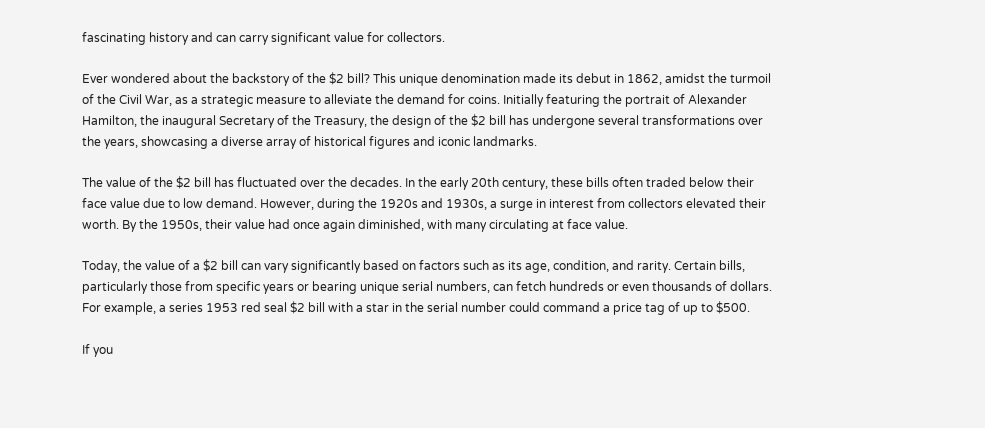fascinating history and can carry significant value for collectors.

Ever wondered about the backstory of the $2 bill? This unique denomination made its debut in 1862, amidst the turmoil of the Civil War, as a strategic measure to alleviate the demand for coins. Initially featuring the portrait of Alexander Hamilton, the inaugural Secretary of the Treasury, the design of the $2 bill has undergone several transformations over the years, showcasing a diverse array of historical figures and iconic landmarks.

The value of the $2 bill has fluctuated over the decades. In the early 20th century, these bills often traded below their face value due to low demand. However, during the 1920s and 1930s, a surge in interest from collectors elevated their worth. By the 1950s, their value had once again diminished, with many circulating at face value.

Today, the value of a $2 bill can vary significantly based on factors such as its age, condition, and rarity. Certain bills, particularly those from specific years or bearing unique serial numbers, can fetch hundreds or even thousands of dollars. For example, a series 1953 red seal $2 bill with a star in the serial number could command a price tag of up to $500.

If you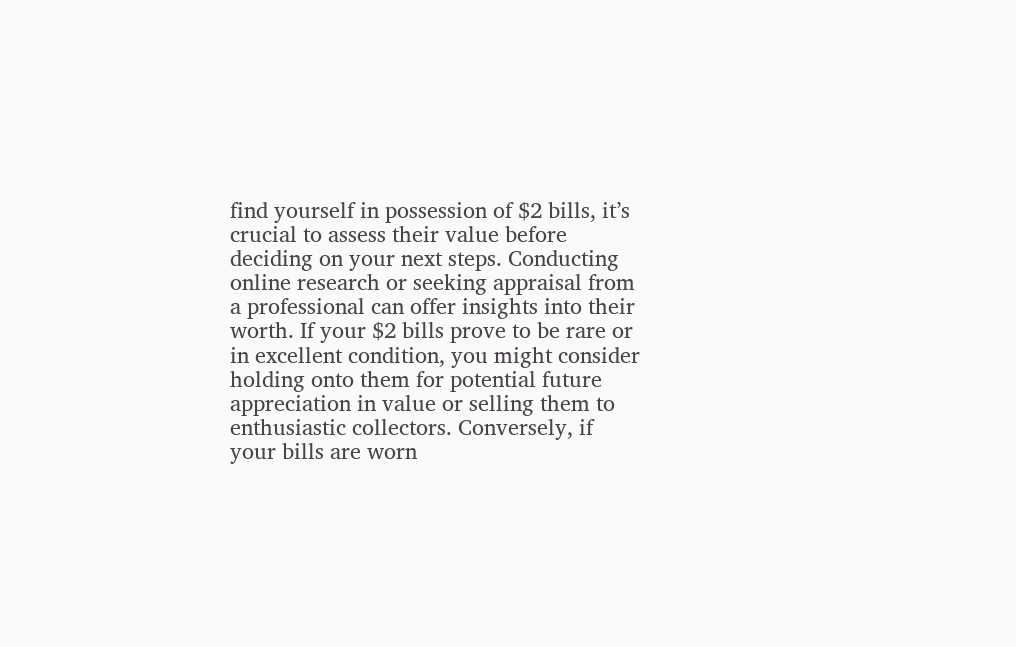find yourself in possession of $2 bills, it’s crucial to assess their value before deciding on your next steps. Conducting online research or seeking appraisal from a professional can offer insights into their worth. If your $2 bills prove to be rare or in excellent condition, you might consider holding onto them for potential future appreciation in value or selling them to enthusiastic collectors. Conversely, if your bills are worn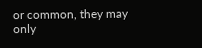or common, they may only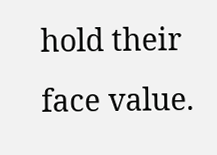hold their face value.